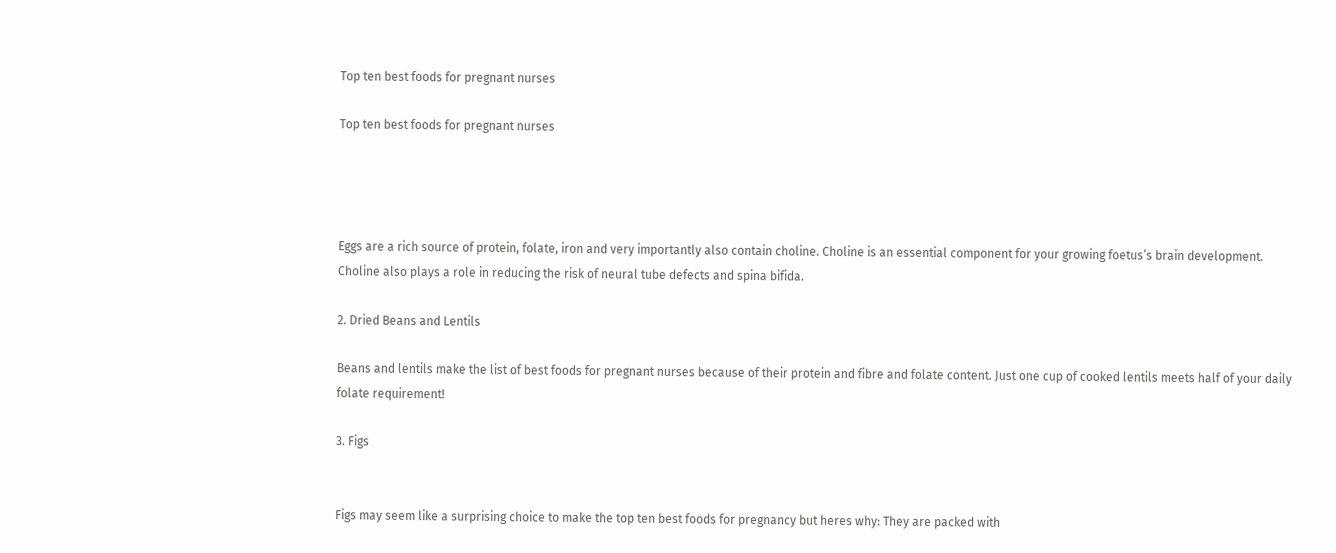Top ten best foods for pregnant nurses

Top ten best foods for pregnant nurses




Eggs are a rich source of protein, folate, iron and very importantly also contain choline. Choline is an essential component for your growing foetus’s brain development. Choline also plays a role in reducing the risk of neural tube defects and spina bifida.

2. Dried Beans and Lentils

Beans and lentils make the list of best foods for pregnant nurses because of their protein and fibre and folate content. Just one cup of cooked lentils meets half of your daily folate requirement!

3. Figs


Figs may seem like a surprising choice to make the top ten best foods for pregnancy but heres why: They are packed with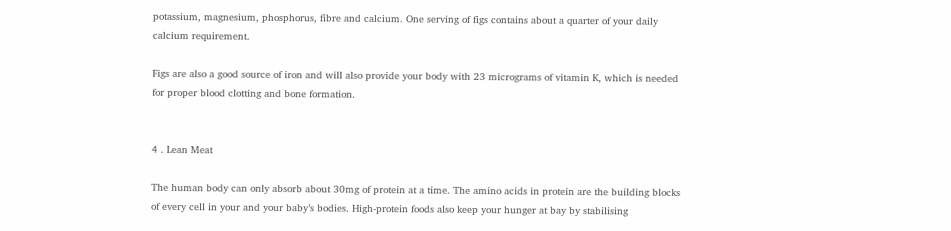potassium, magnesium, phosphorus, fibre and calcium. One serving of figs contains about a quarter of your daily calcium requirement.

Figs are also a good source of iron and will also provide your body with 23 micrograms of vitamin K, which is needed for proper blood clotting and bone formation.


4 . Lean Meat

The human body can only absorb about 30mg of protein at a time. The amino acids in protein are the building blocks of every cell in your and your baby’s bodies. High-protein foods also keep your hunger at bay by stabilising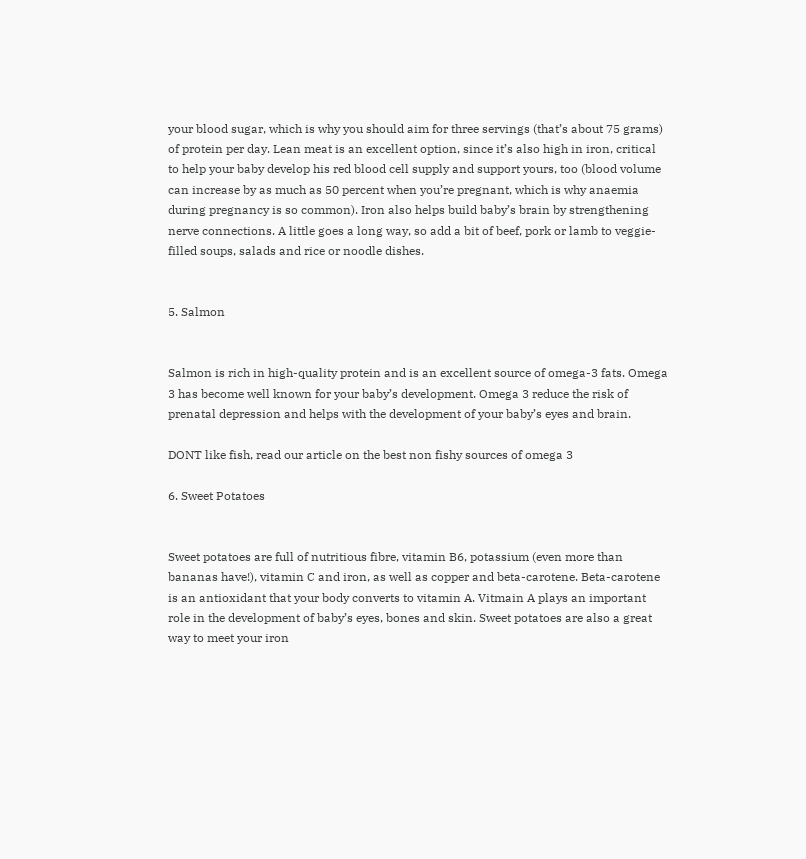your blood sugar, which is why you should aim for three servings (that’s about 75 grams) of protein per day. Lean meat is an excellent option, since it’s also high in iron, critical to help your baby develop his red blood cell supply and support yours, too (blood volume can increase by as much as 50 percent when you’re pregnant, which is why anaemia during pregnancy is so common). Iron also helps build baby’s brain by strengthening nerve connections. A little goes a long way, so add a bit of beef, pork or lamb to veggie-filled soups, salads and rice or noodle dishes.


5. Salmon


Salmon is rich in high-quality protein and is an excellent source of omega-3 fats. Omega 3 has become well known for your baby’s development. Omega 3 reduce the risk of prenatal depression and helps with the development of your baby’s eyes and brain.

DONT like fish, read our article on the best non fishy sources of omega 3

6. Sweet Potatoes


Sweet potatoes are full of nutritious fibre, vitamin B6, potassium (even more than bananas have!), vitamin C and iron, as well as copper and beta-carotene. Beta-carotene is an antioxidant that your body converts to vitamin A. Vitmain A plays an important role in the development of baby’s eyes, bones and skin. Sweet potatoes are also a great way to meet your iron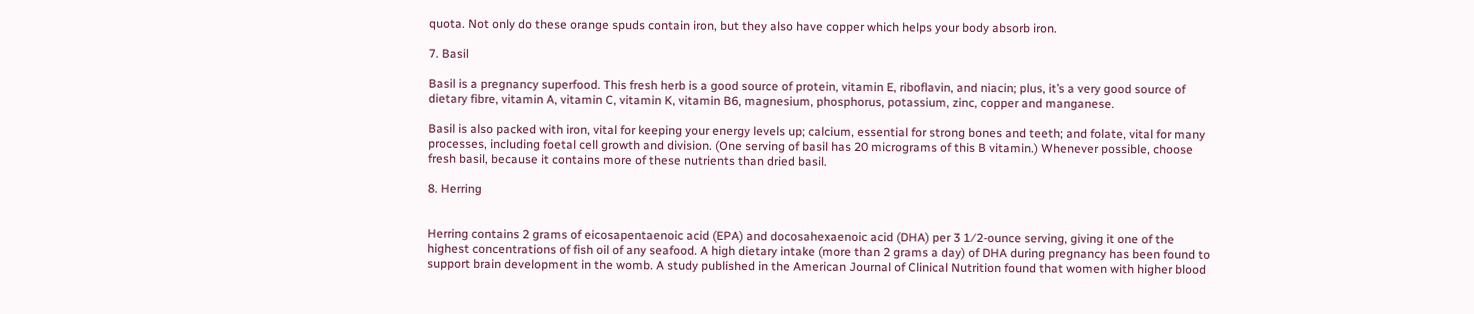quota. Not only do these orange spuds contain iron, but they also have copper which helps your body absorb iron.

7. Basil

Basil is a pregnancy superfood. This fresh herb is a good source of protein, vitamin E, riboflavin, and niacin; plus, it’s a very good source of dietary fibre, vitamin A, vitamin C, vitamin K, vitamin B6, magnesium, phosphorus, potassium, zinc, copper and manganese.

Basil is also packed with iron, vital for keeping your energy levels up; calcium, essential for strong bones and teeth; and folate, vital for many processes, including foetal cell growth and division. (One serving of basil has 20 micrograms of this B vitamin.) Whenever possible, choose fresh basil, because it contains more of these nutrients than dried basil.

8. Herring


Herring contains 2 grams of eicosapentaenoic acid (EPA) and docosahexaenoic acid (DHA) per 3 1∕2-ounce serving, giving it one of the highest concentrations of fish oil of any seafood. A high dietary intake (more than 2 grams a day) of DHA during pregnancy has been found to support brain development in the womb. A study published in the American Journal of Clinical Nutrition found that women with higher blood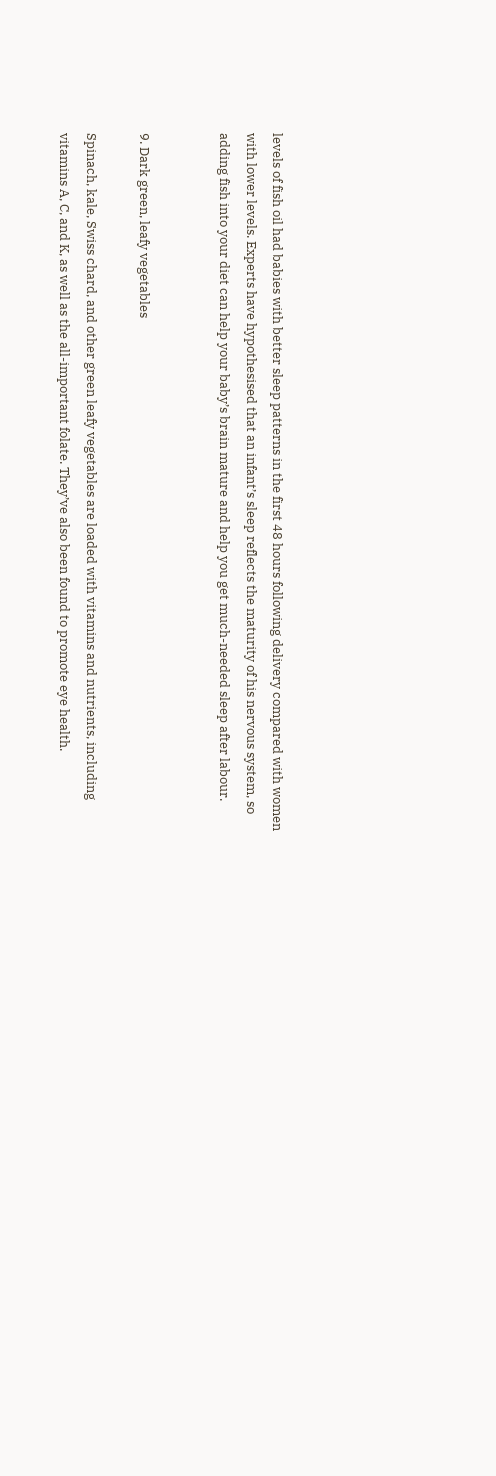levels of fish oil had babies with better sleep patterns in the first 48 hours following delivery compared with women with lower levels. Experts have hypothesised that an infant’s sleep reflects the maturity of his nervous system, so adding fish into your diet can help your baby’s brain mature and help you get much-needed sleep after labour.


9. Dark green, leafy vegetables

Spinach, kale, Swiss chard, and other green leafy vegetables are loaded with vitamins and nutrients, including vitamins A, C, and K, as well as the all-important folate. They’ve also been found to promote eye health.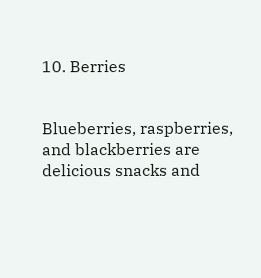10. Berries


Blueberries, raspberries, and blackberries are delicious snacks and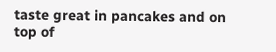taste great in pancakes and on top of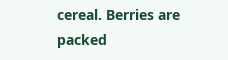cereal. Berries are packed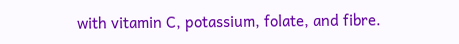with vitamin C, potassium, folate, and fibre.